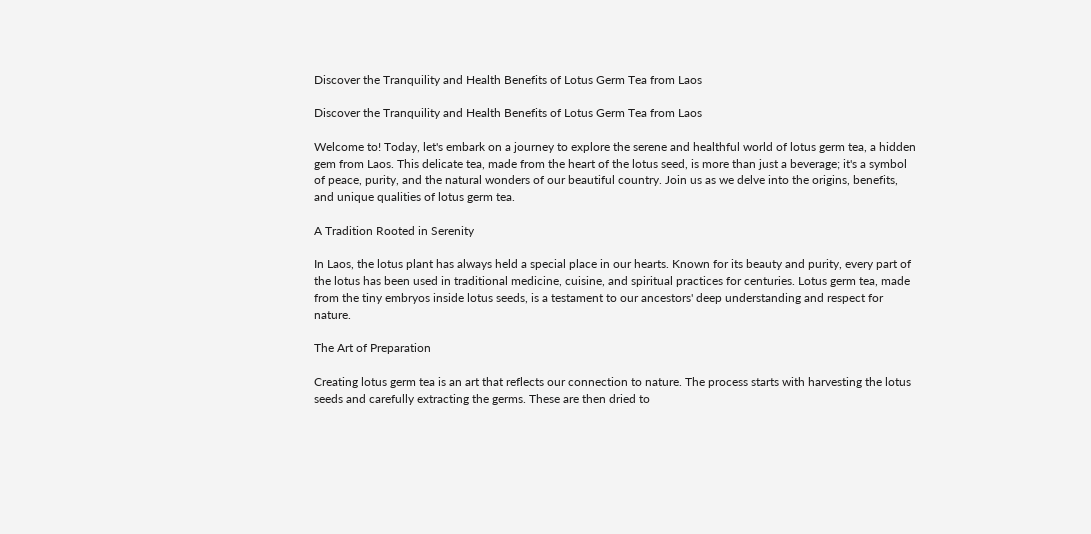Discover the Tranquility and Health Benefits of Lotus Germ Tea from Laos

Discover the Tranquility and Health Benefits of Lotus Germ Tea from Laos

Welcome to! Today, let's embark on a journey to explore the serene and healthful world of lotus germ tea, a hidden gem from Laos. This delicate tea, made from the heart of the lotus seed, is more than just a beverage; it's a symbol of peace, purity, and the natural wonders of our beautiful country. Join us as we delve into the origins, benefits, and unique qualities of lotus germ tea.

A Tradition Rooted in Serenity

In Laos, the lotus plant has always held a special place in our hearts. Known for its beauty and purity, every part of the lotus has been used in traditional medicine, cuisine, and spiritual practices for centuries. Lotus germ tea, made from the tiny embryos inside lotus seeds, is a testament to our ancestors' deep understanding and respect for nature.

The Art of Preparation

Creating lotus germ tea is an art that reflects our connection to nature. The process starts with harvesting the lotus seeds and carefully extracting the germs. These are then dried to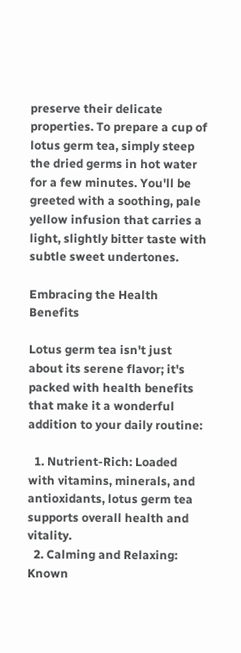preserve their delicate properties. To prepare a cup of lotus germ tea, simply steep the dried germs in hot water for a few minutes. You'll be greeted with a soothing, pale yellow infusion that carries a light, slightly bitter taste with subtle sweet undertones.

Embracing the Health Benefits

Lotus germ tea isn't just about its serene flavor; it's packed with health benefits that make it a wonderful addition to your daily routine:

  1. Nutrient-Rich: Loaded with vitamins, minerals, and antioxidants, lotus germ tea supports overall health and vitality.
  2. Calming and Relaxing: Known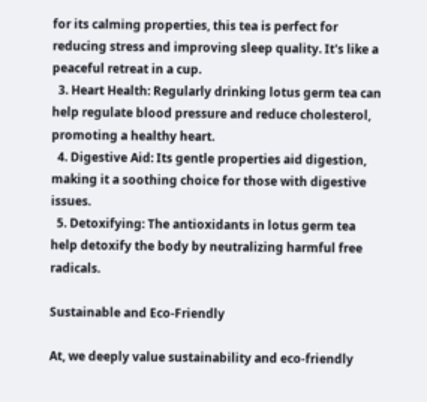for its calming properties, this tea is perfect for reducing stress and improving sleep quality. It's like a peaceful retreat in a cup.
  3. Heart Health: Regularly drinking lotus germ tea can help regulate blood pressure and reduce cholesterol, promoting a healthy heart.
  4. Digestive Aid: Its gentle properties aid digestion, making it a soothing choice for those with digestive issues.
  5. Detoxifying: The antioxidants in lotus germ tea help detoxify the body by neutralizing harmful free radicals.

Sustainable and Eco-Friendly

At, we deeply value sustainability and eco-friendly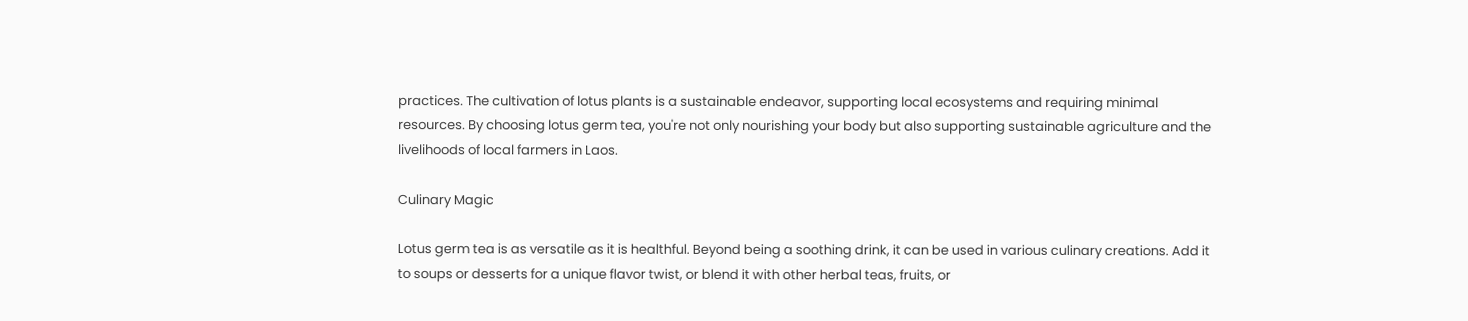practices. The cultivation of lotus plants is a sustainable endeavor, supporting local ecosystems and requiring minimal resources. By choosing lotus germ tea, you're not only nourishing your body but also supporting sustainable agriculture and the livelihoods of local farmers in Laos.

Culinary Magic

Lotus germ tea is as versatile as it is healthful. Beyond being a soothing drink, it can be used in various culinary creations. Add it to soups or desserts for a unique flavor twist, or blend it with other herbal teas, fruits, or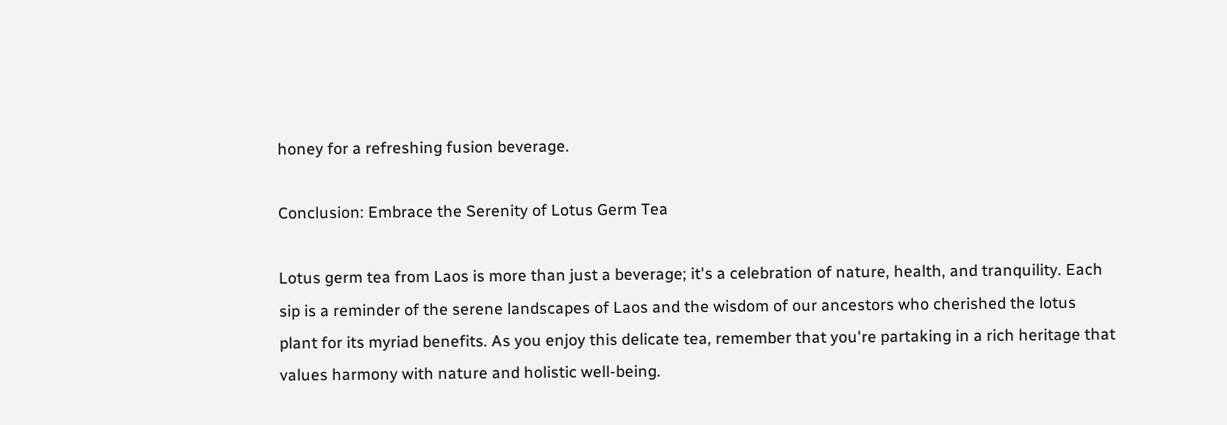honey for a refreshing fusion beverage.

Conclusion: Embrace the Serenity of Lotus Germ Tea

Lotus germ tea from Laos is more than just a beverage; it's a celebration of nature, health, and tranquility. Each sip is a reminder of the serene landscapes of Laos and the wisdom of our ancestors who cherished the lotus plant for its myriad benefits. As you enjoy this delicate tea, remember that you're partaking in a rich heritage that values harmony with nature and holistic well-being.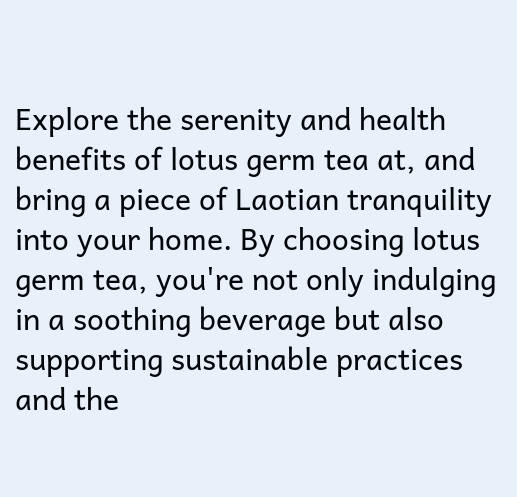Explore the serenity and health benefits of lotus germ tea at, and bring a piece of Laotian tranquility into your home. By choosing lotus germ tea, you're not only indulging in a soothing beverage but also supporting sustainable practices and the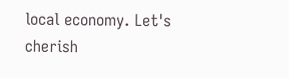local economy. Let's cherish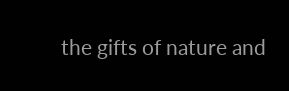the gifts of nature and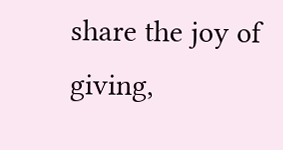share the joy of giving,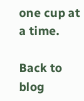one cup at a time.

Back to blog